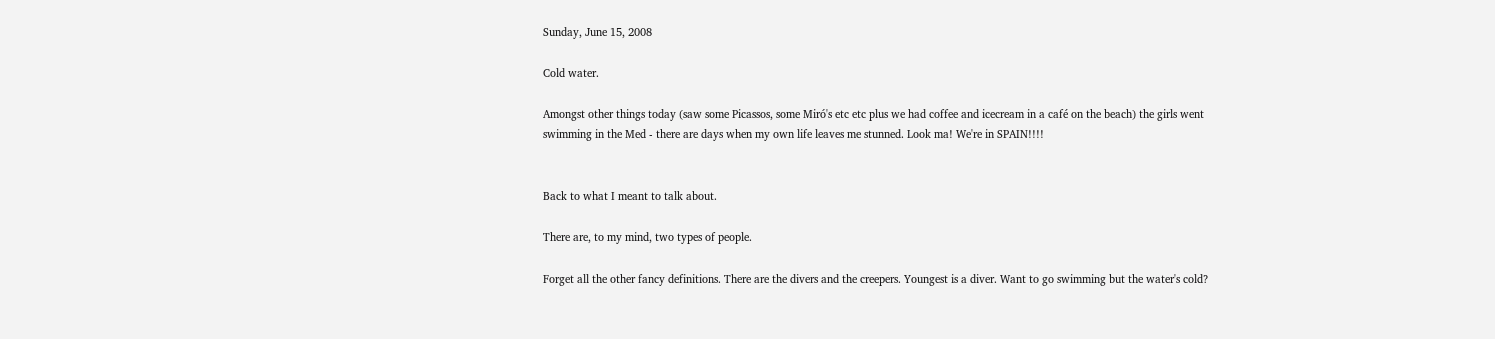Sunday, June 15, 2008

Cold water.

Amongst other things today (saw some Picassos, some Miró's etc etc plus we had coffee and icecream in a café on the beach) the girls went swimming in the Med - there are days when my own life leaves me stunned. Look ma! We're in SPAIN!!!!


Back to what I meant to talk about.

There are, to my mind, two types of people.

Forget all the other fancy definitions. There are the divers and the creepers. Youngest is a diver. Want to go swimming but the water's cold?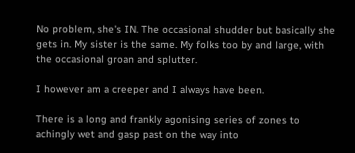No problem, she's IN. The occasional shudder but basically she gets in. My sister is the same. My folks too by and large, with the occasional groan and splutter.

I however am a creeper and I always have been.

There is a long and frankly agonising series of zones to achingly wet and gasp past on the way into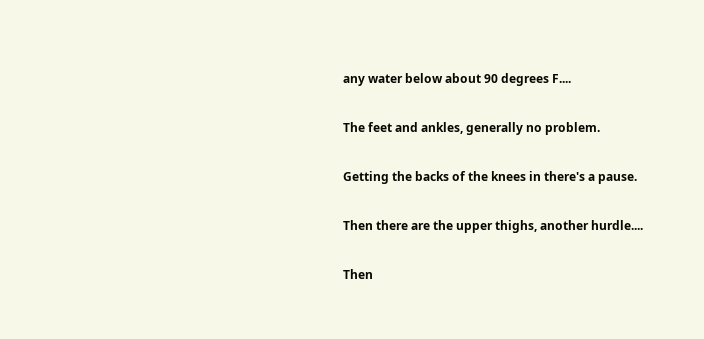any water below about 90 degrees F....

The feet and ankles, generally no problem.

Getting the backs of the knees in there's a pause.

Then there are the upper thighs, another hurdle....

Then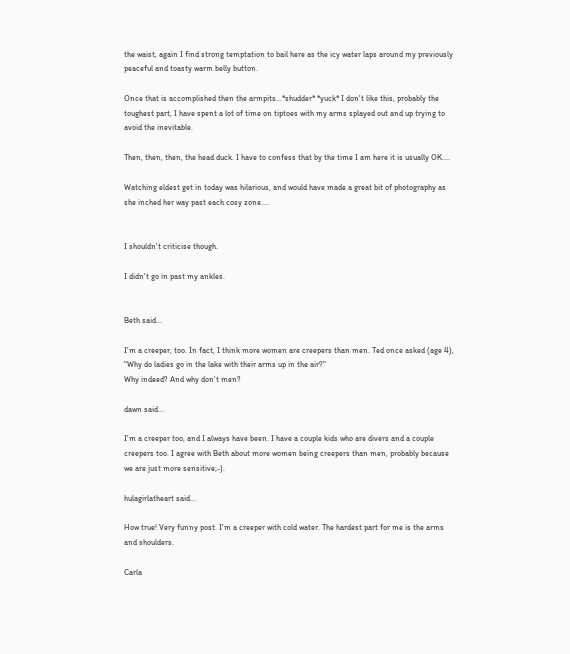the waist, again I find strong temptation to bail here as the icy water laps around my previously peaceful and toasty warm belly button.

Once that is accomplished then the armpits...*shudder* *yuck* I don't like this, probably the toughest part, I have spent a lot of time on tiptoes with my arms splayed out and up trying to avoid the inevitable.

Then, then, then, the head duck. I have to confess that by the time I am here it is usually OK....

Watching eldest get in today was hilarious, and would have made a great bit of photography as she inched her way past each cosy zone....


I shouldn't criticise though.

I didn't go in past my ankles.


Beth said...

I'm a creeper, too. In fact, I think more women are creepers than men. Ted once asked (age 4), "Why do ladies go in the lake with their arms up in the air?"
Why indeed? And why don't men?

dawn said...

I'm a creeper too, and I always have been. I have a couple kids who are divers and a couple creepers too. I agree with Beth about more women being creepers than men, probably because we are just more sensitive;-).

hulagirlatheart said...

How true! Very funny post. I'm a creeper with cold water. The hardest part for me is the arms and shoulders.

Carla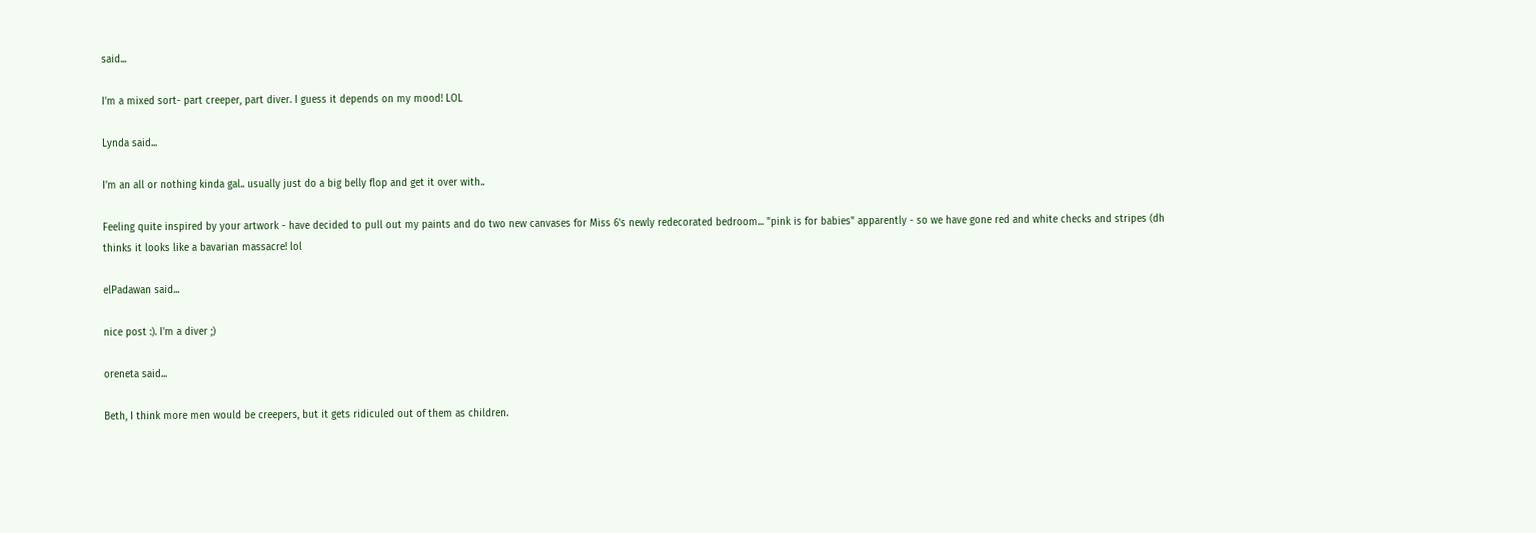said...

I'm a mixed sort- part creeper, part diver. I guess it depends on my mood! LOL

Lynda said...

I'm an all or nothing kinda gal.. usually just do a big belly flop and get it over with..

Feeling quite inspired by your artwork - have decided to pull out my paints and do two new canvases for Miss 6's newly redecorated bedroom... "pink is for babies" apparently - so we have gone red and white checks and stripes (dh thinks it looks like a bavarian massacre! lol

elPadawan said...

nice post :). I'm a diver ;)

oreneta said...

Beth, I think more men would be creepers, but it gets ridiculed out of them as children.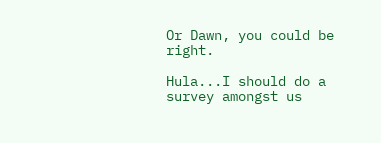Or Dawn, you could be right.

Hula...I should do a survey amongst us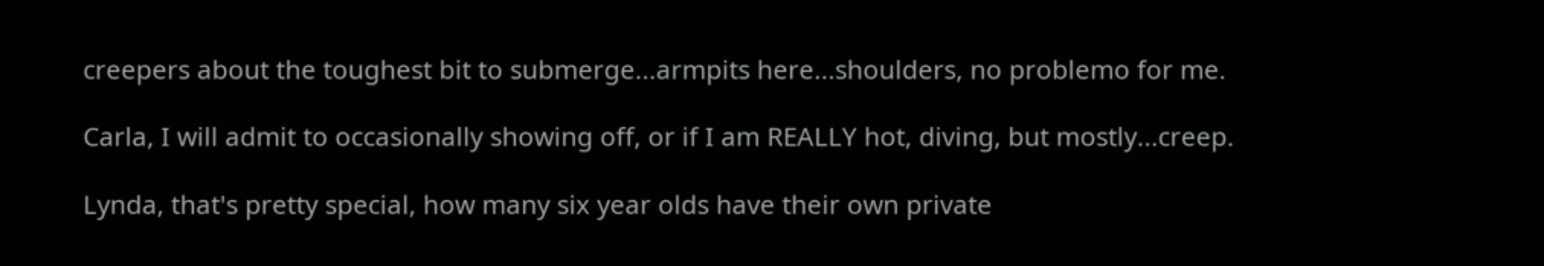creepers about the toughest bit to submerge...armpits here...shoulders, no problemo for me.

Carla, I will admit to occasionally showing off, or if I am REALLY hot, diving, but mostly...creep.

Lynda, that's pretty special, how many six year olds have their own private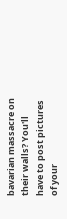bavarian massacre on their walls? You'll have to post pictures of your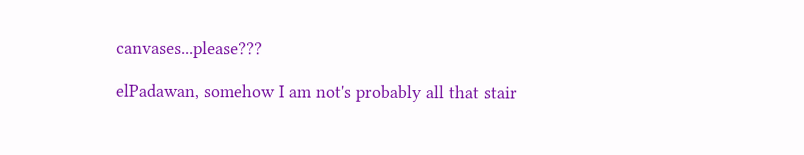canvases...please???

elPadawan, somehow I am not's probably all that stair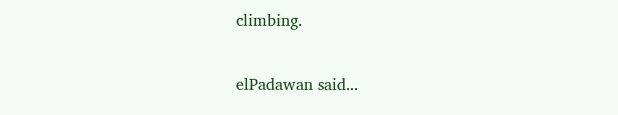climbing.

elPadawan said...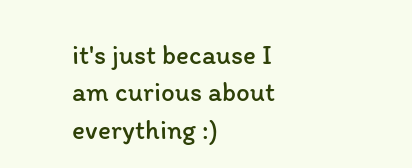it's just because I am curious about everything :)